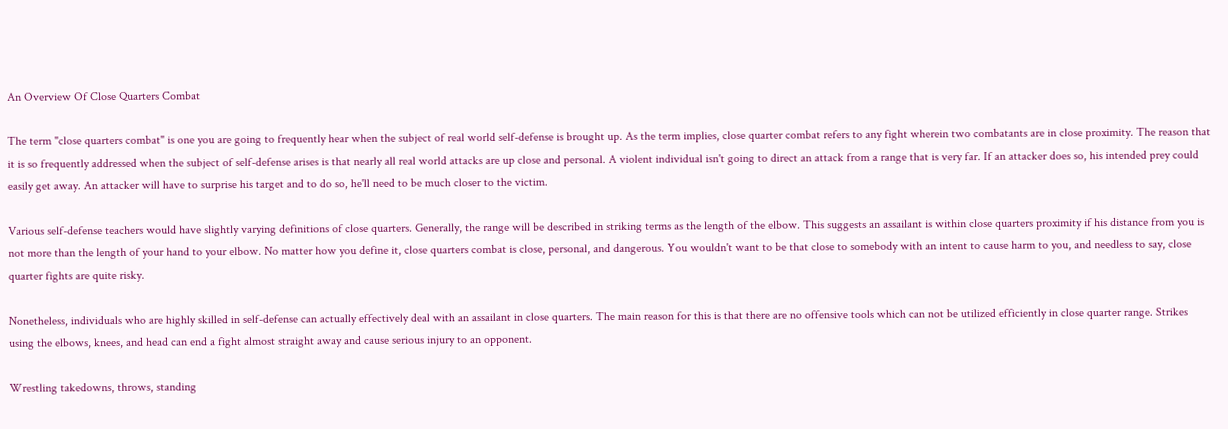An Overview Of Close Quarters Combat

The term "close quarters combat" is one you are going to frequently hear when the subject of real world self-defense is brought up. As the term implies, close quarter combat refers to any fight wherein two combatants are in close proximity. The reason that it is so frequently addressed when the subject of self-defense arises is that nearly all real world attacks are up close and personal. A violent individual isn't going to direct an attack from a range that is very far. If an attacker does so, his intended prey could easily get away. An attacker will have to surprise his target and to do so, he'll need to be much closer to the victim.

Various self-defense teachers would have slightly varying definitions of close quarters. Generally, the range will be described in striking terms as the length of the elbow. This suggests an assailant is within close quarters proximity if his distance from you is not more than the length of your hand to your elbow. No matter how you define it, close quarters combat is close, personal, and dangerous. You wouldn't want to be that close to somebody with an intent to cause harm to you, and needless to say, close quarter fights are quite risky.

Nonetheless, individuals who are highly skilled in self-defense can actually effectively deal with an assailant in close quarters. The main reason for this is that there are no offensive tools which can not be utilized efficiently in close quarter range. Strikes using the elbows, knees, and head can end a fight almost straight away and cause serious injury to an opponent.

Wrestling takedowns, throws, standing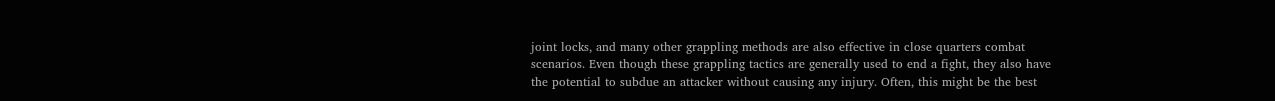joint locks, and many other grappling methods are also effective in close quarters combat scenarios. Even though these grappling tactics are generally used to end a fight, they also have the potential to subdue an attacker without causing any injury. Often, this might be the best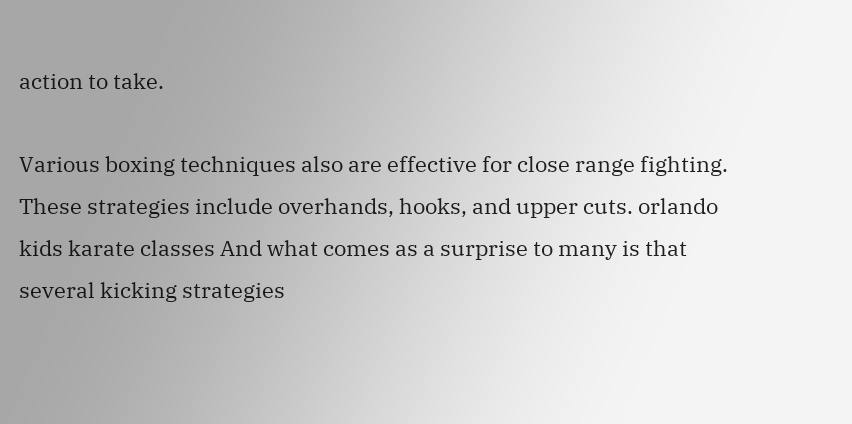action to take.

Various boxing techniques also are effective for close range fighting. These strategies include overhands, hooks, and upper cuts. orlando kids karate classes And what comes as a surprise to many is that several kicking strategies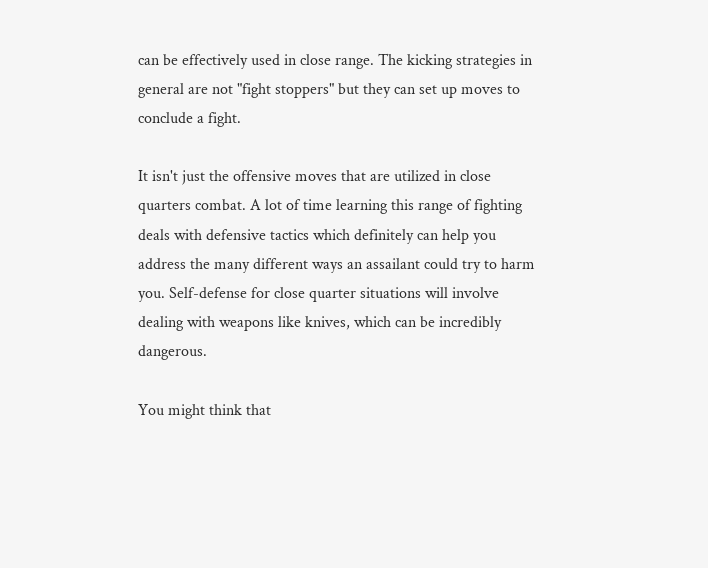can be effectively used in close range. The kicking strategies in general are not "fight stoppers" but they can set up moves to conclude a fight.

It isn't just the offensive moves that are utilized in close quarters combat. A lot of time learning this range of fighting deals with defensive tactics which definitely can help you address the many different ways an assailant could try to harm you. Self-defense for close quarter situations will involve dealing with weapons like knives, which can be incredibly dangerous.

You might think that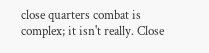close quarters combat is complex; it isn't really. Close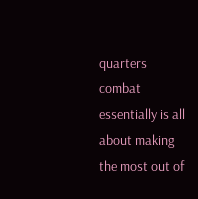quarters combat essentially is all about making the most out of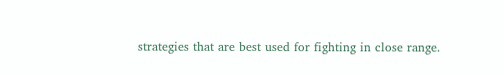strategies that are best used for fighting in close range.